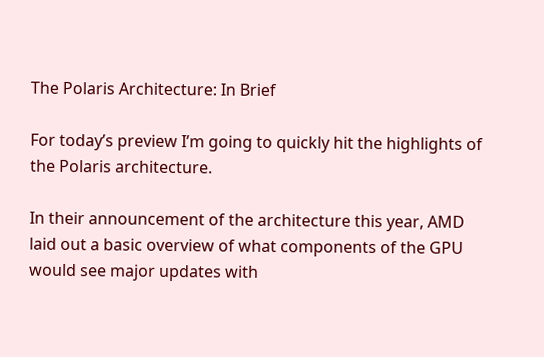The Polaris Architecture: In Brief

For today’s preview I’m going to quickly hit the highlights of the Polaris architecture.

In their announcement of the architecture this year, AMD laid out a basic overview of what components of the GPU would see major updates with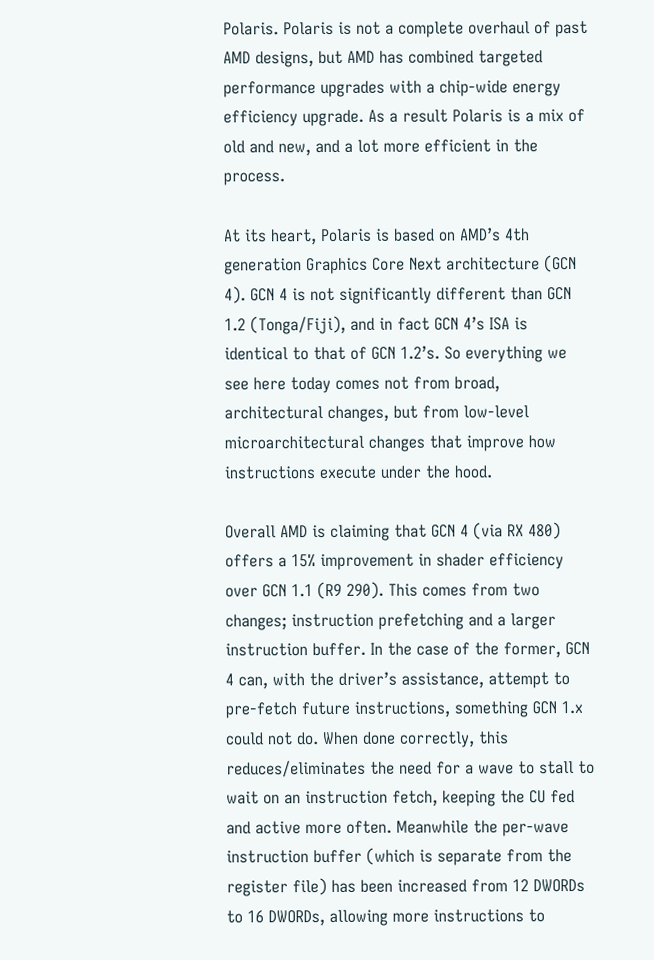Polaris. Polaris is not a complete overhaul of past AMD designs, but AMD has combined targeted performance upgrades with a chip-wide energy efficiency upgrade. As a result Polaris is a mix of old and new, and a lot more efficient in the process.

At its heart, Polaris is based on AMD’s 4th generation Graphics Core Next architecture (GCN 4). GCN 4 is not significantly different than GCN 1.2 (Tonga/Fiji), and in fact GCN 4’s ISA is identical to that of GCN 1.2’s. So everything we see here today comes not from broad, architectural changes, but from low-level microarchitectural changes that improve how instructions execute under the hood.

Overall AMD is claiming that GCN 4 (via RX 480) offers a 15% improvement in shader efficiency over GCN 1.1 (R9 290). This comes from two changes; instruction prefetching and a larger instruction buffer. In the case of the former, GCN 4 can, with the driver’s assistance, attempt to pre-fetch future instructions, something GCN 1.x could not do. When done correctly, this reduces/eliminates the need for a wave to stall to wait on an instruction fetch, keeping the CU fed and active more often. Meanwhile the per-wave instruction buffer (which is separate from the register file) has been increased from 12 DWORDs to 16 DWORDs, allowing more instructions to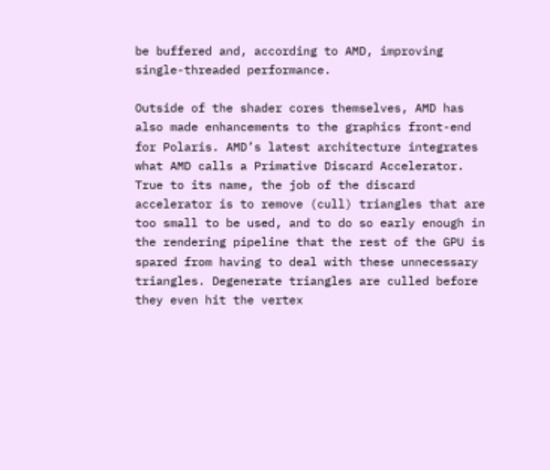be buffered and, according to AMD, improving single-threaded performance.

Outside of the shader cores themselves, AMD has also made enhancements to the graphics front-end for Polaris. AMD’s latest architecture integrates what AMD calls a Primative Discard Accelerator. True to its name, the job of the discard accelerator is to remove (cull) triangles that are too small to be used, and to do so early enough in the rendering pipeline that the rest of the GPU is spared from having to deal with these unnecessary triangles. Degenerate triangles are culled before they even hit the vertex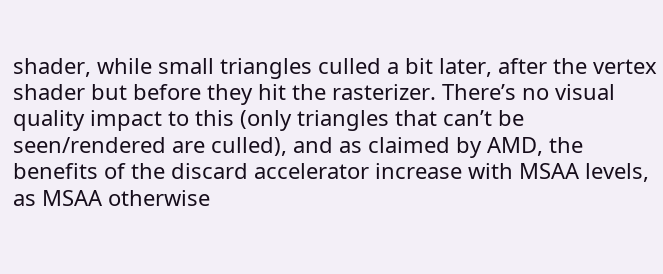shader, while small triangles culled a bit later, after the vertex shader but before they hit the rasterizer. There’s no visual quality impact to this (only triangles that can’t be seen/rendered are culled), and as claimed by AMD, the benefits of the discard accelerator increase with MSAA levels, as MSAA otherwise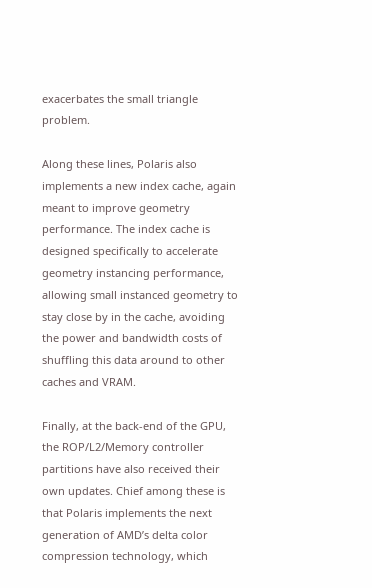exacerbates the small triangle problem.

Along these lines, Polaris also implements a new index cache, again meant to improve geometry performance. The index cache is designed specifically to accelerate geometry instancing performance, allowing small instanced geometry to stay close by in the cache, avoiding the power and bandwidth costs of shuffling this data around to other caches and VRAM.

Finally, at the back-end of the GPU, the ROP/L2/Memory controller partitions have also received their own updates. Chief among these is that Polaris implements the next generation of AMD’s delta color compression technology, which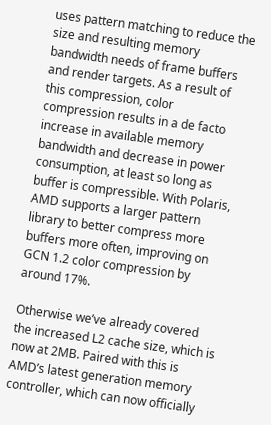uses pattern matching to reduce the size and resulting memory bandwidth needs of frame buffers and render targets. As a result of this compression, color compression results in a de facto increase in available memory bandwidth and decrease in power consumption, at least so long as buffer is compressible. With Polaris, AMD supports a larger pattern library to better compress more buffers more often, improving on GCN 1.2 color compression by around 17%.

Otherwise we’ve already covered the increased L2 cache size, which is now at 2MB. Paired with this is AMD’s latest generation memory controller, which can now officially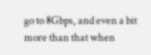go to 8Gbps, and even a bit more than that when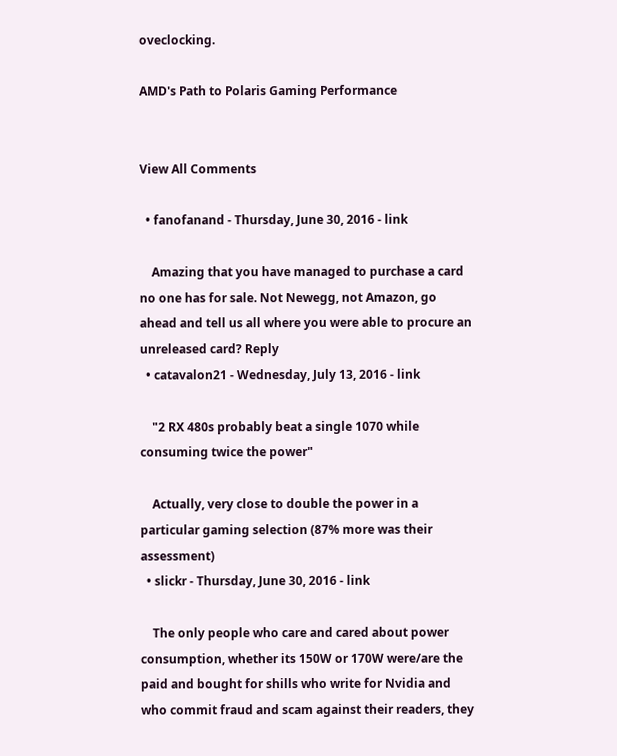oveclocking.

AMD's Path to Polaris Gaming Performance


View All Comments

  • fanofanand - Thursday, June 30, 2016 - link

    Amazing that you have managed to purchase a card no one has for sale. Not Newegg, not Amazon, go ahead and tell us all where you were able to procure an unreleased card? Reply
  • catavalon21 - Wednesday, July 13, 2016 - link

    "2 RX 480s probably beat a single 1070 while consuming twice the power"

    Actually, very close to double the power in a particular gaming selection (87% more was their assessment)
  • slickr - Thursday, June 30, 2016 - link

    The only people who care and cared about power consumption, whether its 150W or 170W were/are the paid and bought for shills who write for Nvidia and who commit fraud and scam against their readers, they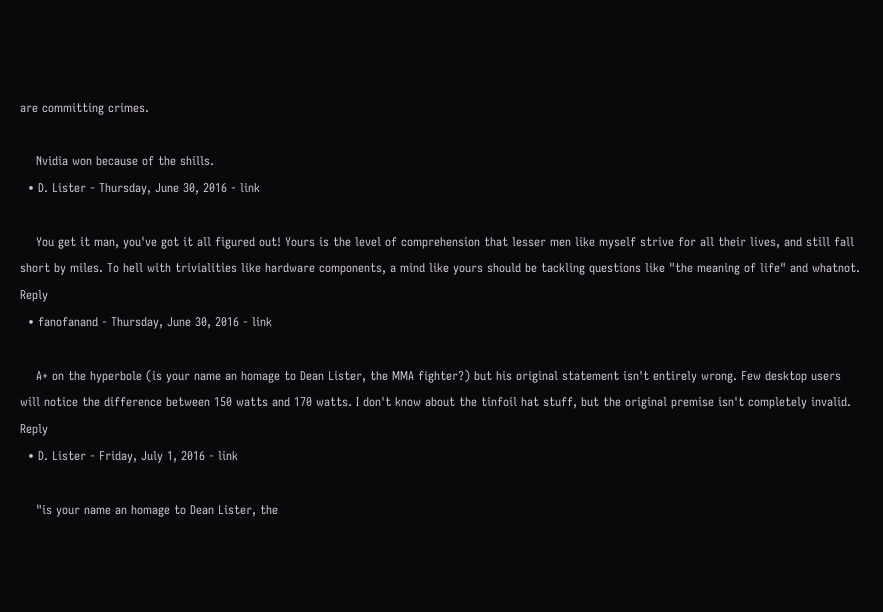are committing crimes.

    Nvidia won because of the shills.
  • D. Lister - Thursday, June 30, 2016 - link

    You get it man, you've got it all figured out! Yours is the level of comprehension that lesser men like myself strive for all their lives, and still fall short by miles. To hell with trivialities like hardware components, a mind like yours should be tackling questions like "the meaning of life" and whatnot. Reply
  • fanofanand - Thursday, June 30, 2016 - link

    A+ on the hyperbole (is your name an homage to Dean Lister, the MMA fighter?) but his original statement isn't entirely wrong. Few desktop users will notice the difference between 150 watts and 170 watts. I don't know about the tinfoil hat stuff, but the original premise isn't completely invalid. Reply
  • D. Lister - Friday, July 1, 2016 - link

    "is your name an homage to Dean Lister, the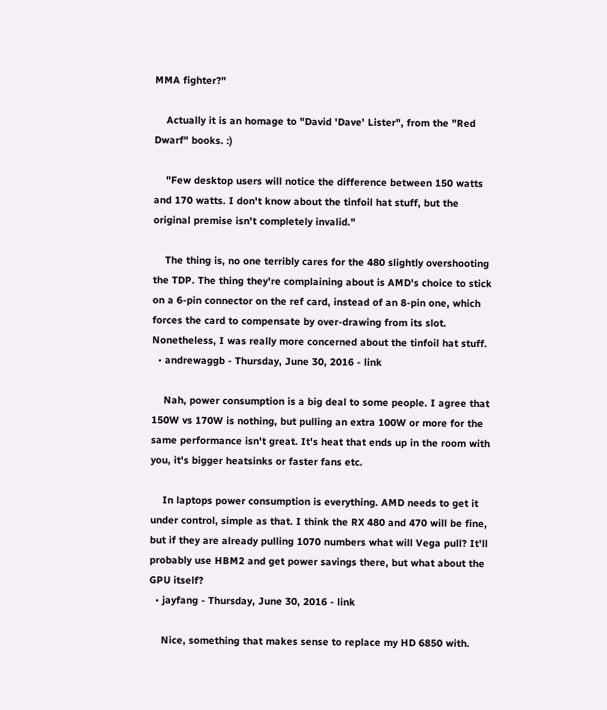MMA fighter?"

    Actually it is an homage to "David 'Dave' Lister", from the "Red Dwarf" books. :)

    "Few desktop users will notice the difference between 150 watts and 170 watts. I don't know about the tinfoil hat stuff, but the original premise isn't completely invalid."

    The thing is, no one terribly cares for the 480 slightly overshooting the TDP. The thing they're complaining about is AMD's choice to stick on a 6-pin connector on the ref card, instead of an 8-pin one, which forces the card to compensate by over-drawing from its slot. Nonetheless, I was really more concerned about the tinfoil hat stuff.
  • andrewaggb - Thursday, June 30, 2016 - link

    Nah, power consumption is a big deal to some people. I agree that 150W vs 170W is nothing, but pulling an extra 100W or more for the same performance isn't great. It's heat that ends up in the room with you, it's bigger heatsinks or faster fans etc.

    In laptops power consumption is everything. AMD needs to get it under control, simple as that. I think the RX 480 and 470 will be fine, but if they are already pulling 1070 numbers what will Vega pull? It'll probably use HBM2 and get power savings there, but what about the GPU itself?
  • jayfang - Thursday, June 30, 2016 - link

    Nice, something that makes sense to replace my HD 6850 with.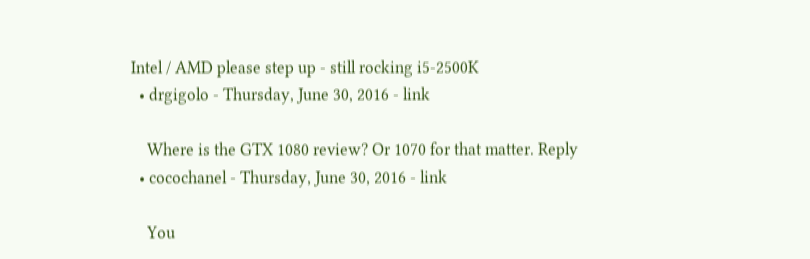Intel / AMD please step up - still rocking i5-2500K
  • drgigolo - Thursday, June 30, 2016 - link

    Where is the GTX 1080 review? Or 1070 for that matter. Reply
  • cocochanel - Thursday, June 30, 2016 - link

    You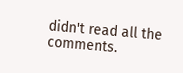didn't read all the comments.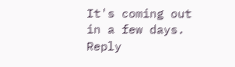It's coming out in a few days. Reply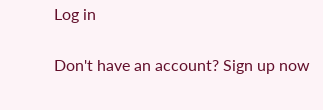Log in

Don't have an account? Sign up now